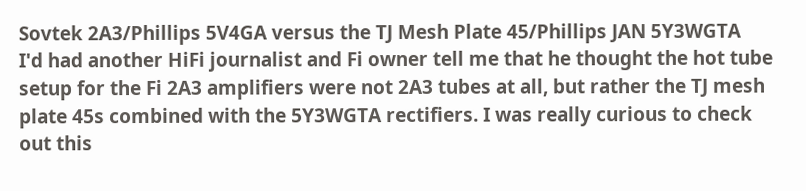Sovtek 2A3/Phillips 5V4GA versus the TJ Mesh Plate 45/Phillips JAN 5Y3WGTA
I'd had another HiFi journalist and Fi owner tell me that he thought the hot tube setup for the Fi 2A3 amplifiers were not 2A3 tubes at all, but rather the TJ mesh plate 45s combined with the 5Y3WGTA rectifiers. I was really curious to check out this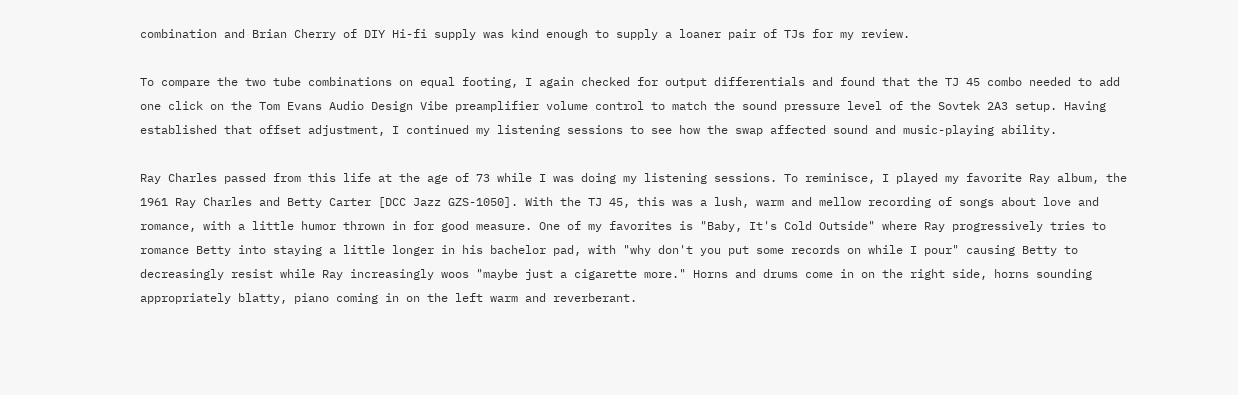combination and Brian Cherry of DIY Hi-fi supply was kind enough to supply a loaner pair of TJs for my review.

To compare the two tube combinations on equal footing, I again checked for output differentials and found that the TJ 45 combo needed to add one click on the Tom Evans Audio Design Vibe preamplifier volume control to match the sound pressure level of the Sovtek 2A3 setup. Having established that offset adjustment, I continued my listening sessions to see how the swap affected sound and music-playing ability.

Ray Charles passed from this life at the age of 73 while I was doing my listening sessions. To reminisce, I played my favorite Ray album, the 1961 Ray Charles and Betty Carter [DCC Jazz GZS-1050]. With the TJ 45, this was a lush, warm and mellow recording of songs about love and romance, with a little humor thrown in for good measure. One of my favorites is "Baby, It's Cold Outside" where Ray progressively tries to romance Betty into staying a little longer in his bachelor pad, with "why don't you put some records on while I pour" causing Betty to decreasingly resist while Ray increasingly woos "maybe just a cigarette more." Horns and drums come in on the right side, horns sounding appropriately blatty, piano coming in on the left warm and reverberant.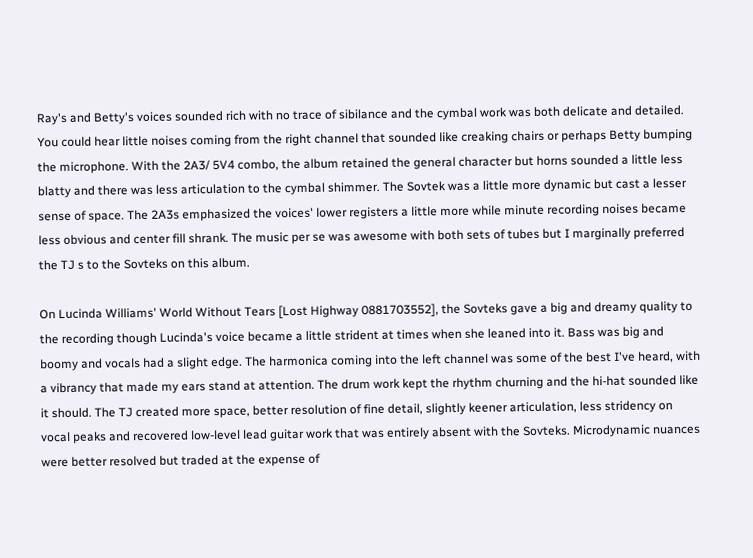Ray's and Betty's voices sounded rich with no trace of sibilance and the cymbal work was both delicate and detailed. You could hear little noises coming from the right channel that sounded like creaking chairs or perhaps Betty bumping the microphone. With the 2A3/ 5V4 combo, the album retained the general character but horns sounded a little less blatty and there was less articulation to the cymbal shimmer. The Sovtek was a little more dynamic but cast a lesser sense of space. The 2A3s emphasized the voices' lower registers a little more while minute recording noises became less obvious and center fill shrank. The music per se was awesome with both sets of tubes but I marginally preferred the TJ s to the Sovteks on this album.

On Lucinda Williams' World Without Tears [Lost Highway 0881703552], the Sovteks gave a big and dreamy quality to the recording though Lucinda's voice became a little strident at times when she leaned into it. Bass was big and boomy and vocals had a slight edge. The harmonica coming into the left channel was some of the best I've heard, with a vibrancy that made my ears stand at attention. The drum work kept the rhythm churning and the hi-hat sounded like it should. The TJ created more space, better resolution of fine detail, slightly keener articulation, less stridency on vocal peaks and recovered low-level lead guitar work that was entirely absent with the Sovteks. Microdynamic nuances were better resolved but traded at the expense of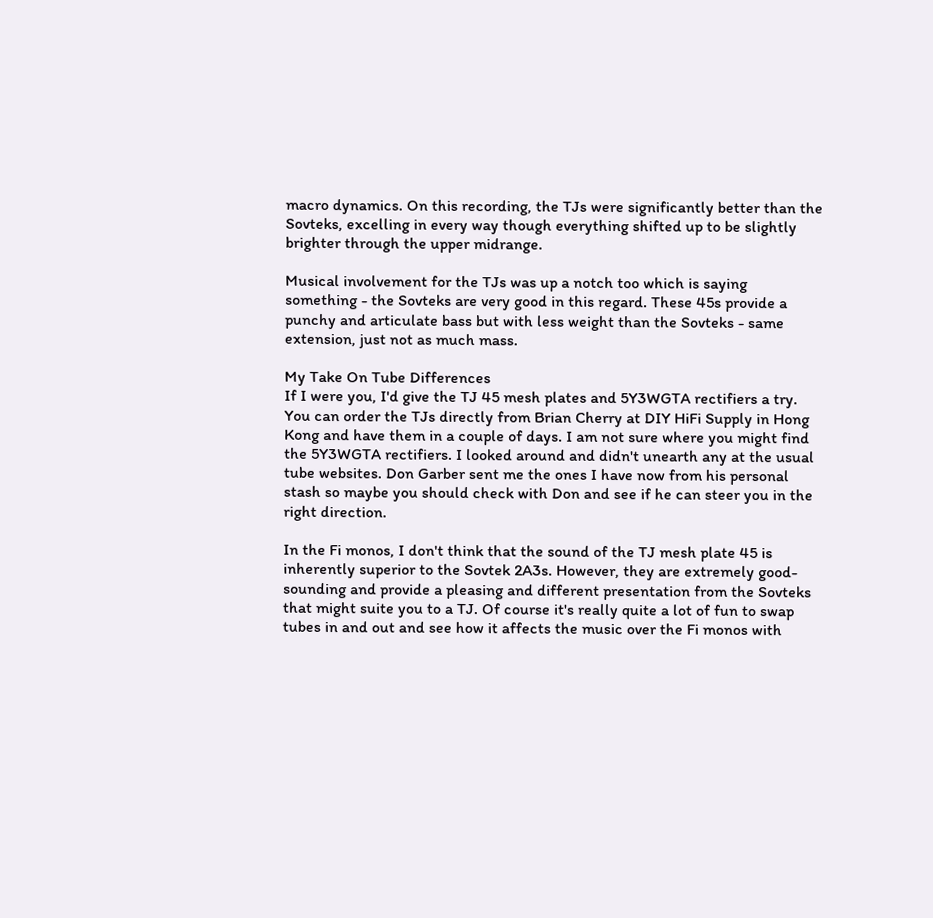macro dynamics. On this recording, the TJs were significantly better than the Sovteks, excelling in every way though everything shifted up to be slightly brighter through the upper midrange.

Musical involvement for the TJs was up a notch too which is saying something - the Sovteks are very good in this regard. These 45s provide a punchy and articulate bass but with less weight than the Sovteks - same extension, just not as much mass.

My Take On Tube Differences
If I were you, I'd give the TJ 45 mesh plates and 5Y3WGTA rectifiers a try. You can order the TJs directly from Brian Cherry at DIY HiFi Supply in Hong Kong and have them in a couple of days. I am not sure where you might find the 5Y3WGTA rectifiers. I looked around and didn't unearth any at the usual tube websites. Don Garber sent me the ones I have now from his personal stash so maybe you should check with Don and see if he can steer you in the right direction.

In the Fi monos, I don't think that the sound of the TJ mesh plate 45 is inherently superior to the Sovtek 2A3s. However, they are extremely good-sounding and provide a pleasing and different presentation from the Sovteks that might suite you to a TJ. Of course it's really quite a lot of fun to swap tubes in and out and see how it affects the music over the Fi monos with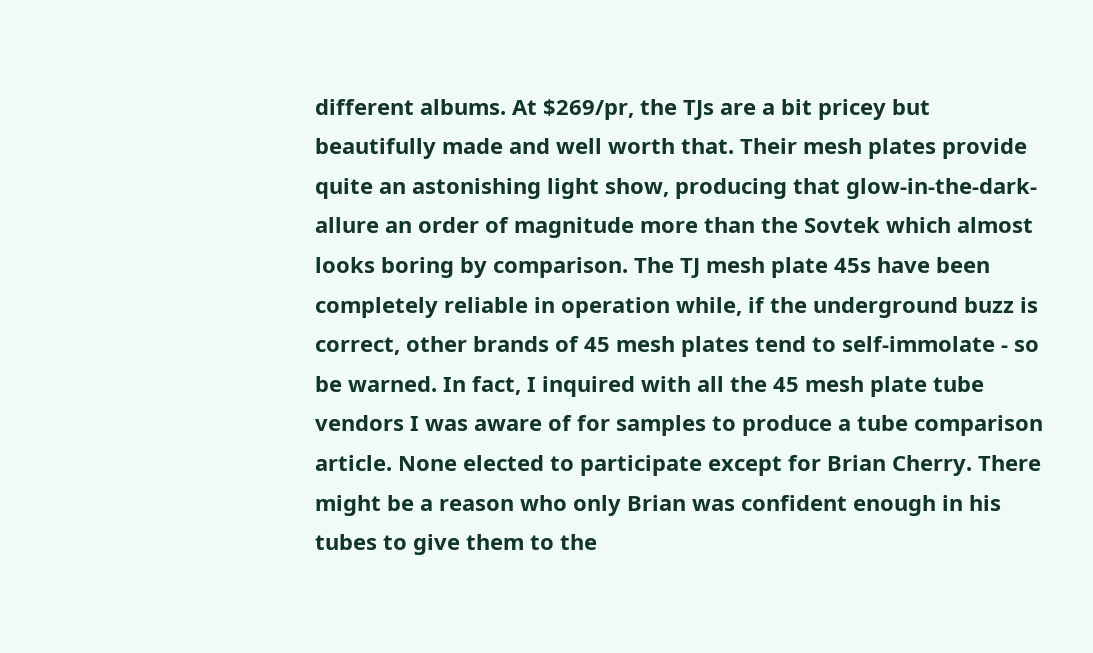different albums. At $269/pr, the TJs are a bit pricey but beautifully made and well worth that. Their mesh plates provide quite an astonishing light show, producing that glow-in-the-dark-allure an order of magnitude more than the Sovtek which almost looks boring by comparison. The TJ mesh plate 45s have been completely reliable in operation while, if the underground buzz is correct, other brands of 45 mesh plates tend to self-immolate - so be warned. In fact, I inquired with all the 45 mesh plate tube vendors I was aware of for samples to produce a tube comparison article. None elected to participate except for Brian Cherry. There might be a reason who only Brian was confident enough in his tubes to give them to the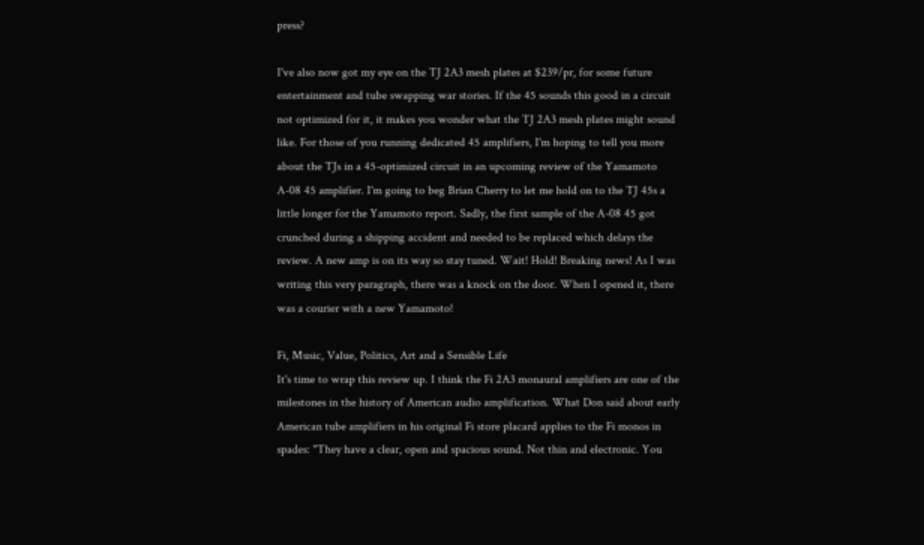press?

I've also now got my eye on the TJ 2A3 mesh plates at $239/pr, for some future entertainment and tube swapping war stories. If the 45 sounds this good in a circuit not optimized for it, it makes you wonder what the TJ 2A3 mesh plates might sound like. For those of you running dedicated 45 amplifiers, I'm hoping to tell you more about the TJs in a 45-optimized circuit in an upcoming review of the Yamamoto A-08 45 amplifier. I'm going to beg Brian Cherry to let me hold on to the TJ 45s a little longer for the Yamamoto report. Sadly, the first sample of the A-08 45 got crunched during a shipping accident and needed to be replaced which delays the review. A new amp is on its way so stay tuned. Wait! Hold! Breaking news! As I was writing this very paragraph, there was a knock on the door. When I opened it, there was a courier with a new Yamamoto!

Fi, Music, Value, Politics, Art and a Sensible Life
It's time to wrap this review up. I think the Fi 2A3 monaural amplifiers are one of the milestones in the history of American audio amplification. What Don said about early American tube amplifiers in his original Fi store placard applies to the Fi monos in spades: "They have a clear, open and spacious sound. Not thin and electronic. You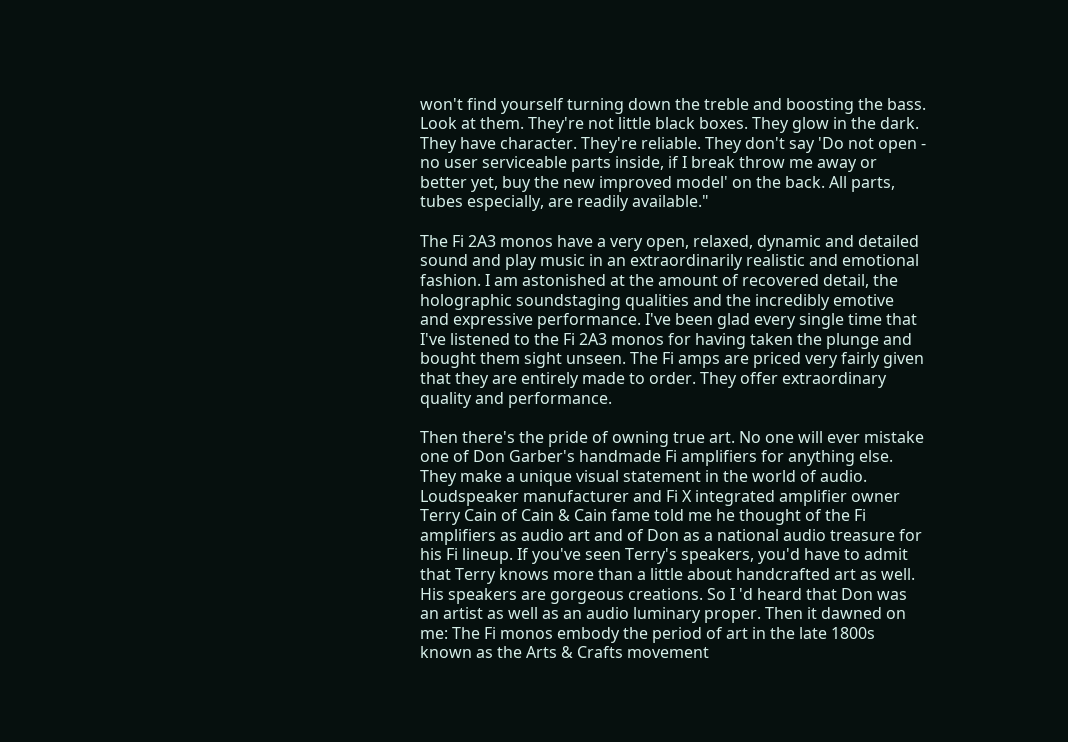won't find yourself turning down the treble and boosting the bass. Look at them. They're not little black boxes. They glow in the dark. They have character. They're reliable. They don't say 'Do not open - no user serviceable parts inside, if I break throw me away or better yet, buy the new improved model' on the back. All parts, tubes especially, are readily available."

The Fi 2A3 monos have a very open, relaxed, dynamic and detailed sound and play music in an extraordinarily realistic and emotional fashion. I am astonished at the amount of recovered detail, the holographic soundstaging qualities and the incredibly emotive and expressive performance. I've been glad every single time that I've listened to the Fi 2A3 monos for having taken the plunge and bought them sight unseen. The Fi amps are priced very fairly given that they are entirely made to order. They offer extraordinary quality and performance.

Then there's the pride of owning true art. No one will ever mistake one of Don Garber's handmade Fi amplifiers for anything else. They make a unique visual statement in the world of audio. Loudspeaker manufacturer and Fi X integrated amplifier owner Terry Cain of Cain & Cain fame told me he thought of the Fi amplifiers as audio art and of Don as a national audio treasure for his Fi lineup. If you've seen Terry's speakers, you'd have to admit that Terry knows more than a little about handcrafted art as well. His speakers are gorgeous creations. So I 'd heard that Don was an artist as well as an audio luminary proper. Then it dawned on me: The Fi monos embody the period of art in the late 1800s known as the Arts & Crafts movement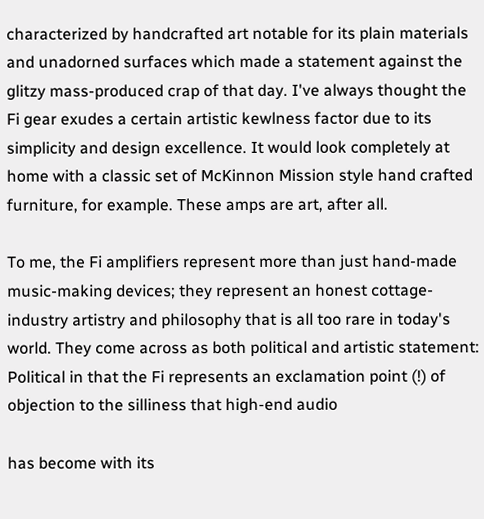characterized by handcrafted art notable for its plain materials and unadorned surfaces which made a statement against the glitzy mass-produced crap of that day. I've always thought the Fi gear exudes a certain artistic kewlness factor due to its simplicity and design excellence. It would look completely at home with a classic set of McKinnon Mission style hand crafted furniture, for example. These amps are art, after all.

To me, the Fi amplifiers represent more than just hand-made music-making devices; they represent an honest cottage-industry artistry and philosophy that is all too rare in today's world. They come across as both political and artistic statement: Political in that the Fi represents an exclamation point (!) of objection to the silliness that high-end audio

has become with its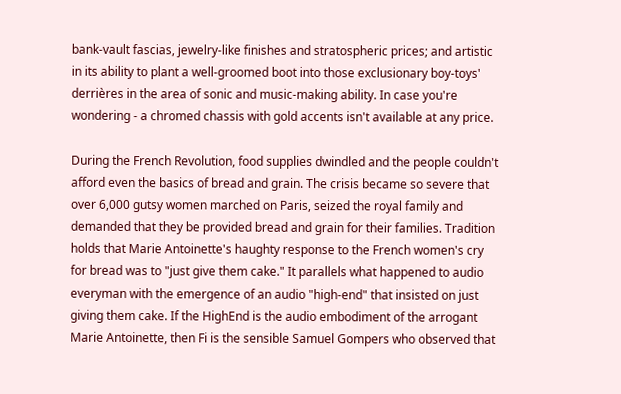bank-vault fascias, jewelry-like finishes and stratospheric prices; and artistic in its ability to plant a well-groomed boot into those exclusionary boy-toys' derrières in the area of sonic and music-making ability. In case you're wondering - a chromed chassis with gold accents isn't available at any price.

During the French Revolution, food supplies dwindled and the people couldn't afford even the basics of bread and grain. The crisis became so severe that over 6,000 gutsy women marched on Paris, seized the royal family and demanded that they be provided bread and grain for their families. Tradition holds that Marie Antoinette's haughty response to the French women's cry for bread was to "just give them cake." It parallels what happened to audio everyman with the emergence of an audio "high-end" that insisted on just giving them cake. If the HighEnd is the audio embodiment of the arrogant Marie Antoinette, then Fi is the sensible Samuel Gompers who observed that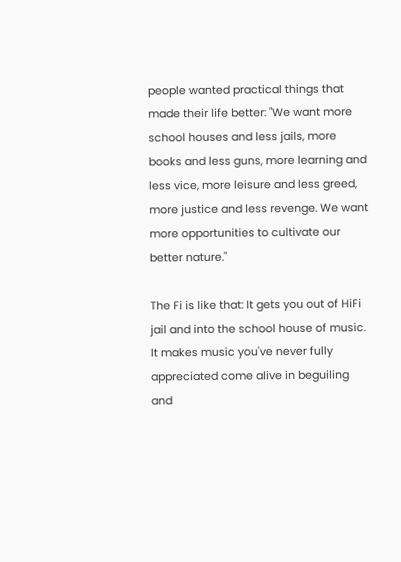people wanted practical things that made their life better: "We want more school houses and less jails, more books and less guns, more learning and less vice, more leisure and less greed, more justice and less revenge. We want more opportunities to cultivate our better nature."

The Fi is like that: It gets you out of HiFi jail and into the school house of music. It makes music you've never fully appreciated come alive in beguiling and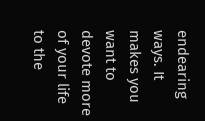endearing ways. It makes you want to devote more of your life to the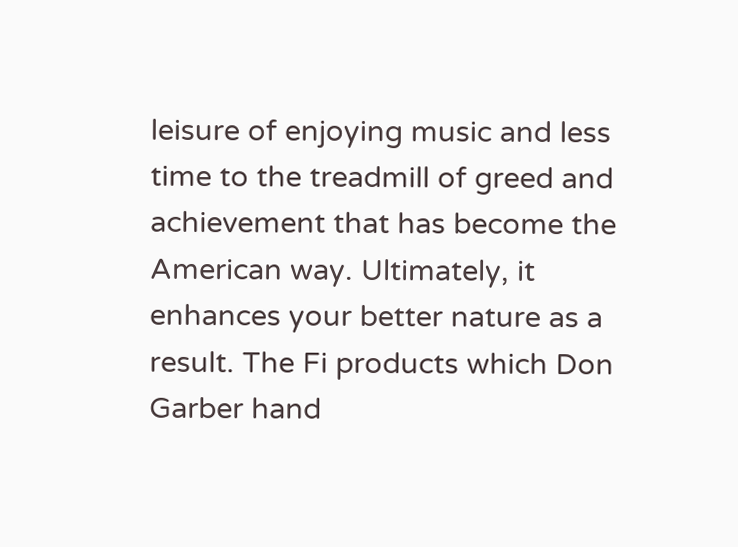leisure of enjoying music and less time to the treadmill of greed and achievement that has become the American way. Ultimately, it enhances your better nature as a result. The Fi products which Don Garber hand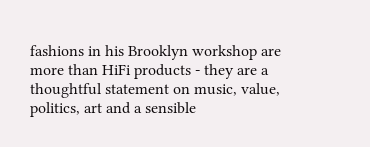fashions in his Brooklyn workshop are more than HiFi products - they are a thoughtful statement on music, value, politics, art and a sensible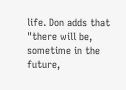life. Don adds that "there will be, sometime in the future,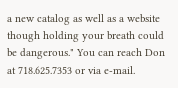a new catalog as well as a website though holding your breath could be dangerous." You can reach Don at 718.625.7353 or via e-mail.